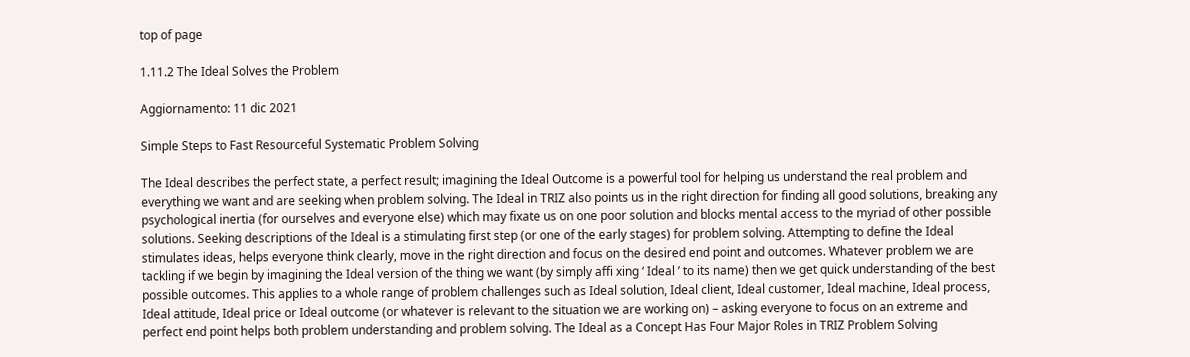top of page

1.11.2 The Ideal Solves the Problem

Aggiornamento: 11 dic 2021

Simple Steps to Fast Resourceful Systematic Problem Solving

The Ideal describes the perfect state, a perfect result; imagining the Ideal Outcome is a powerful tool for helping us understand the real problem and everything we want and are seeking when problem solving. The Ideal in TRIZ also points us in the right direction for finding all good solutions, breaking any psychological inertia (for ourselves and everyone else) which may fixate us on one poor solution and blocks mental access to the myriad of other possible solutions. Seeking descriptions of the Ideal is a stimulating first step (or one of the early stages) for problem solving. Attempting to define the Ideal stimulates ideas, helps everyone think clearly, move in the right direction and focus on the desired end point and outcomes. Whatever problem we are tackling if we begin by imagining the Ideal version of the thing we want (by simply affi xing ‘ Ideal ’ to its name) then we get quick understanding of the best possible outcomes. This applies to a whole range of problem challenges such as Ideal solution, Ideal client, Ideal customer, Ideal machine, Ideal process, Ideal attitude, Ideal price or Ideal outcome (or whatever is relevant to the situation we are working on) – asking everyone to focus on an extreme and perfect end point helps both problem understanding and problem solving. The Ideal as a Concept Has Four Major Roles in TRIZ Problem Solving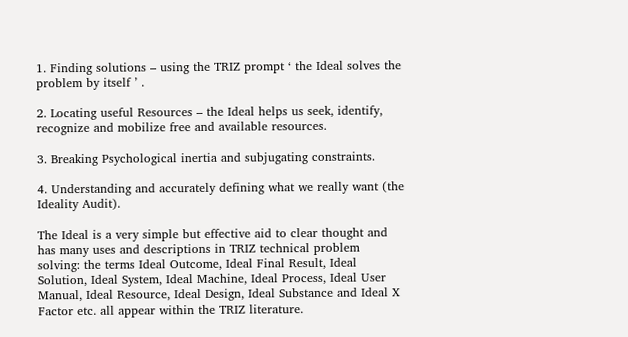1. Finding solutions – using the TRIZ prompt ‘ the Ideal solves the problem by itself ’ .

2. Locating useful Resources – the Ideal helps us seek, identify, recognize and mobilize free and available resources.

3. Breaking Psychological inertia and subjugating constraints.

4. Understanding and accurately defining what we really want (the Ideality Audit).

The Ideal is a very simple but effective aid to clear thought and has many uses and descriptions in TRIZ technical problem solving: the terms Ideal Outcome, Ideal Final Result, Ideal Solution, Ideal System, Ideal Machine, Ideal Process, Ideal User Manual, Ideal Resource, Ideal Design, Ideal Substance and Ideal X Factor etc. all appear within the TRIZ literature.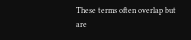These terms often overlap but are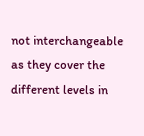not interchangeable as they cover the different levels in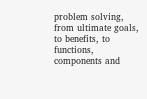problem solving, from ultimate goals, to benefits, to functions, components and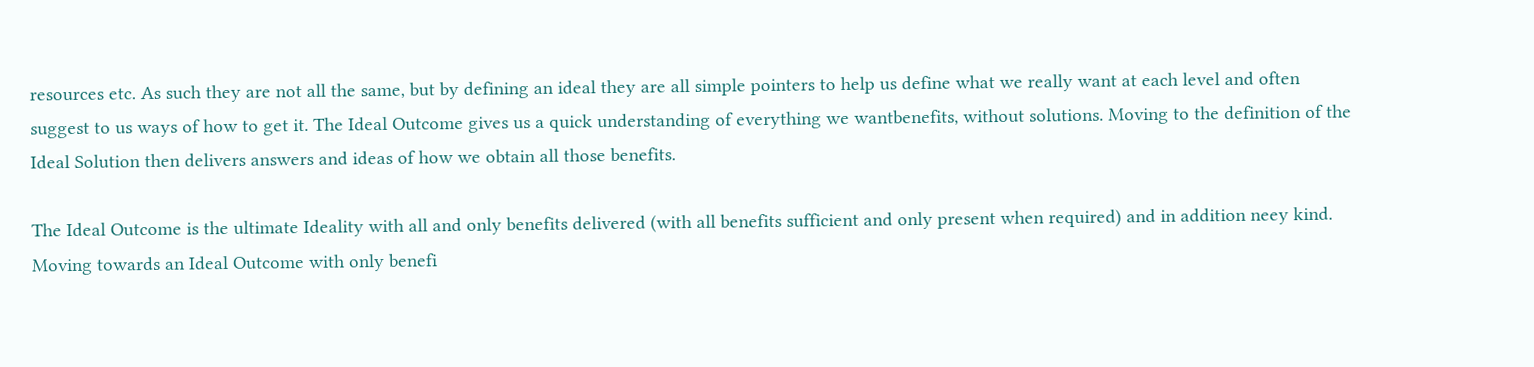resources etc. As such they are not all the same, but by defining an ideal they are all simple pointers to help us define what we really want at each level and often suggest to us ways of how to get it. The Ideal Outcome gives us a quick understanding of everything we wantbenefits, without solutions. Moving to the definition of the Ideal Solution then delivers answers and ideas of how we obtain all those benefits.

The Ideal Outcome is the ultimate Ideality with all and only benefits delivered (with all benefits sufficient and only present when required) and in addition neey kind. Moving towards an Ideal Outcome with only benefi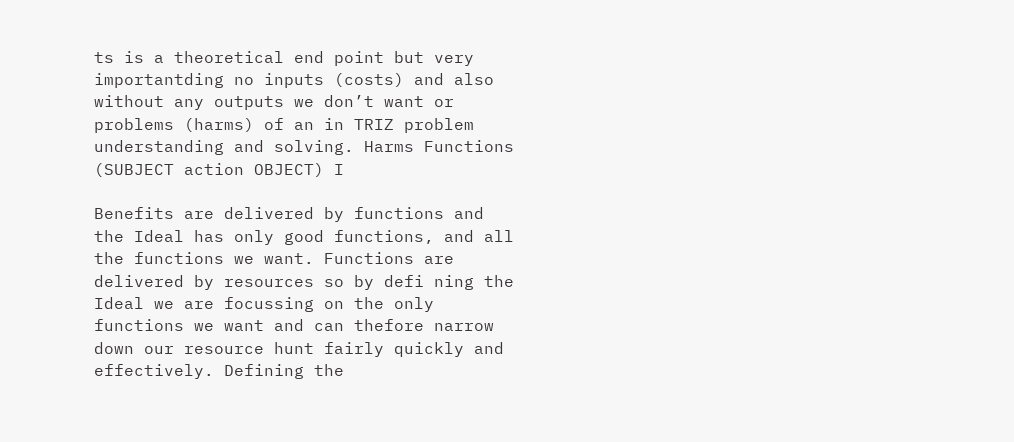ts is a theoretical end point but very importantding no inputs (costs) and also without any outputs we don’t want or problems (harms) of an in TRIZ problem understanding and solving. Harms Functions (SUBJECT action OBJECT) I

Benefits are delivered by functions and the Ideal has only good functions, and all the functions we want. Functions are delivered by resources so by defi ning the Ideal we are focussing on the only functions we want and can thefore narrow down our resource hunt fairly quickly and effectively. Defining the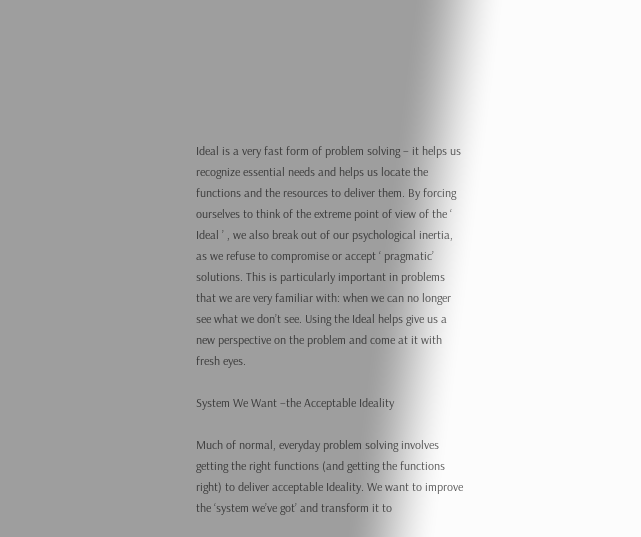Ideal is a very fast form of problem solving – it helps us recognize essential needs and helps us locate the functions and the resources to deliver them. By forcing ourselves to think of the extreme point of view of the ‘ Ideal ’ , we also break out of our psychological inertia, as we refuse to compromise or accept ‘ pragmatic’ solutions. This is particularly important in problems that we are very familiar with: when we can no longer see what we don’t see. Using the Ideal helps give us a new perspective on the problem and come at it with fresh eyes.

System We Want –the Acceptable Ideality

Much of normal, everyday problem solving involves getting the right functions (and getting the functions right) to deliver acceptable Ideality. We want to improve the ‘system we’ve got’ and transform it to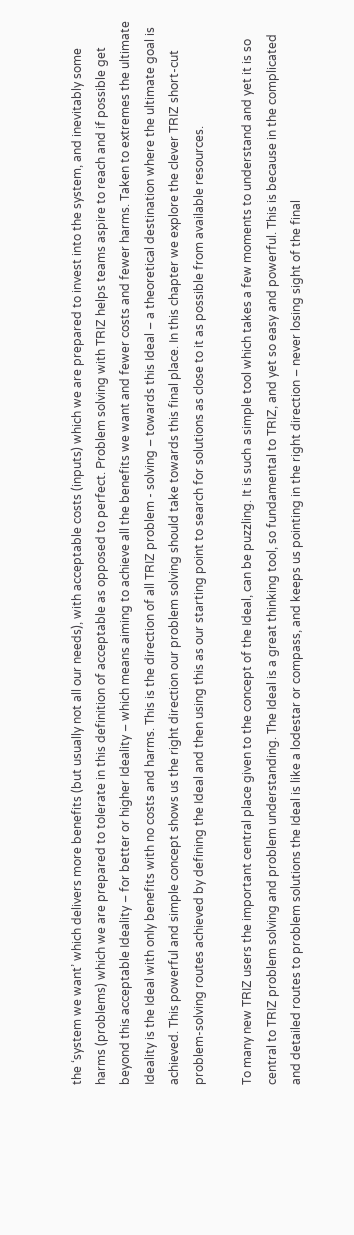the ‘system we want’ which delivers more benefits (but usually not all our needs), with acceptable costs (inputs) which we are prepared to invest into the system, and inevitably some harms (problems) which we are prepared to tolerate in this definition of acceptable as opposed to perfect. Problem solving with TRIZ helps teams aspire to reach and if possible get beyond this acceptable Ideality – for better or higher Ideality – which means aiming to achieve all the benefits we want and fewer costs and fewer harms. Taken to extremes the ultimate Ideality is the Ideal with only benefits with no costs and harms. This is the direction of all TRIZ problem - solving – towards this Ideal – a theoretical destination where the ultimate goal is achieved. This powerful and simple concept shows us the right direction our problem solving should take towards this final place. In this chapter we explore the clever TRIZ short-cut problem-solving routes achieved by defining the Ideal and then using this as our starting point to search for solutions as close to it as possible from available resources.

To many new TRIZ users the important central place given to the concept of the Ideal, can be puzzling. It is such a simple tool which takes a few moments to understand and yet it is so central to TRIZ problem solving and problem understanding. The Ideal is a great thinking tool, so fundamental to TRIZ, and yet so easy and powerful. This is because in the complicated and detailed routes to problem solutions the Ideal is like a lodestar or compass, and keeps us pointing in the right direction – never losing sight of the final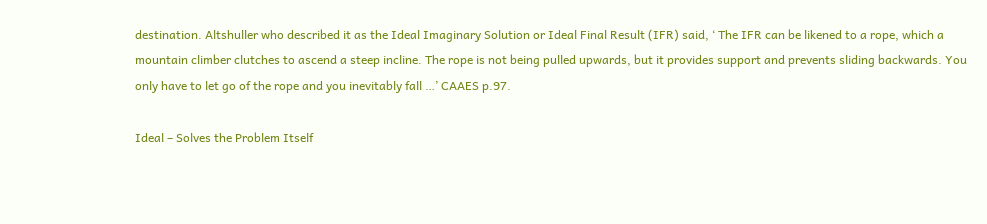destination. Altshuller who described it as the Ideal Imaginary Solution or Ideal Final Result (IFR) said, ‘ The IFR can be likened to a rope, which a mountain climber clutches to ascend a steep incline. The rope is not being pulled upwards, but it provides support and prevents sliding backwards. You only have to let go of the rope and you inevitably fall …’ CAAES p.97.

Ideal – Solves the Problem Itself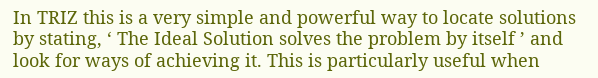In TRIZ this is a very simple and powerful way to locate solutions by stating, ‘ The Ideal Solution solves the problem by itself ’ and look for ways of achieving it. This is particularly useful when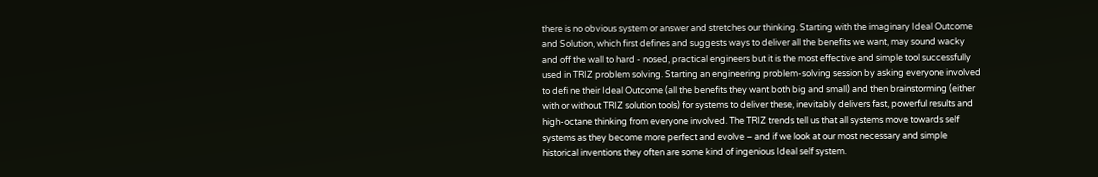there is no obvious system or answer and stretches our thinking. Starting with the imaginary Ideal Outcome and Solution, which first defines and suggests ways to deliver all the benefits we want, may sound wacky and off the wall to hard - nosed, practical engineers but it is the most effective and simple tool successfully used in TRIZ problem solving. Starting an engineering problem-solving session by asking everyone involved to defi ne their Ideal Outcome (all the benefits they want both big and small) and then brainstorming (either with or without TRIZ solution tools) for systems to deliver these, inevitably delivers fast, powerful results and high-octane thinking from everyone involved. The TRIZ trends tell us that all systems move towards self systems as they become more perfect and evolve – and if we look at our most necessary and simple historical inventions they often are some kind of ingenious Ideal self system.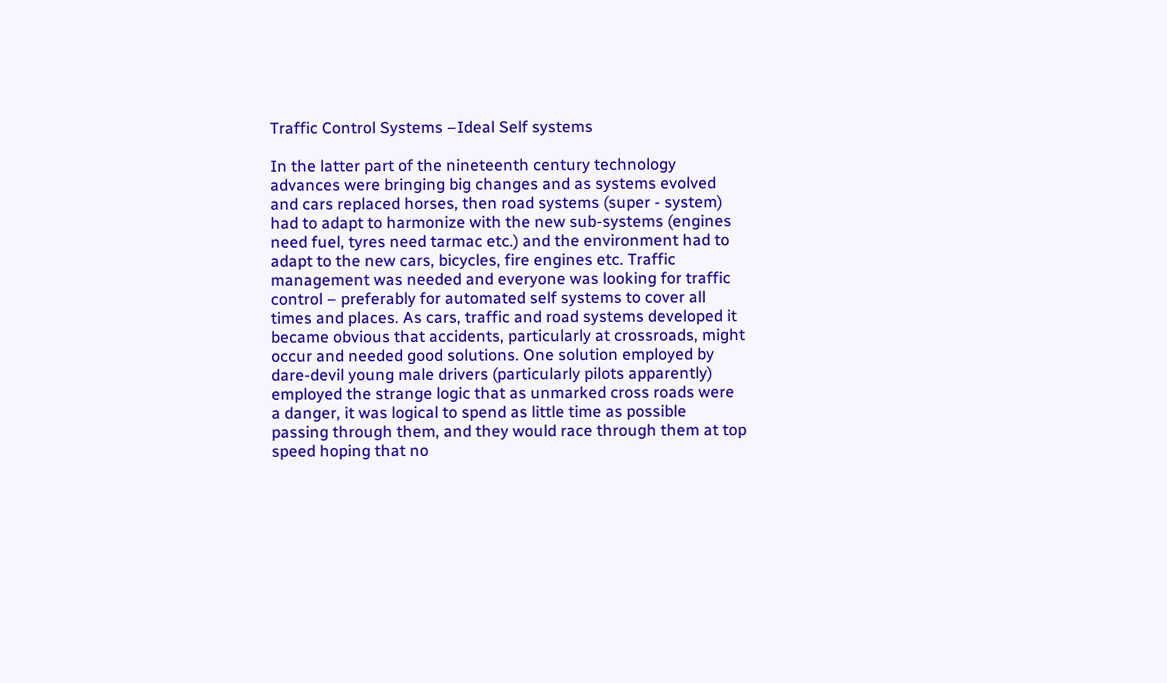Traffic Control Systems –Ideal Self systems

In the latter part of the nineteenth century technology advances were bringing big changes and as systems evolved and cars replaced horses, then road systems (super - system) had to adapt to harmonize with the new sub-systems (engines need fuel, tyres need tarmac etc.) and the environment had to adapt to the new cars, bicycles, fire engines etc. Traffic management was needed and everyone was looking for traffic control – preferably for automated self systems to cover all times and places. As cars, traffic and road systems developed it became obvious that accidents, particularly at crossroads, might occur and needed good solutions. One solution employed by dare-devil young male drivers (particularly pilots apparently) employed the strange logic that as unmarked cross roads were a danger, it was logical to spend as little time as possible passing through them, and they would race through them at top speed hoping that no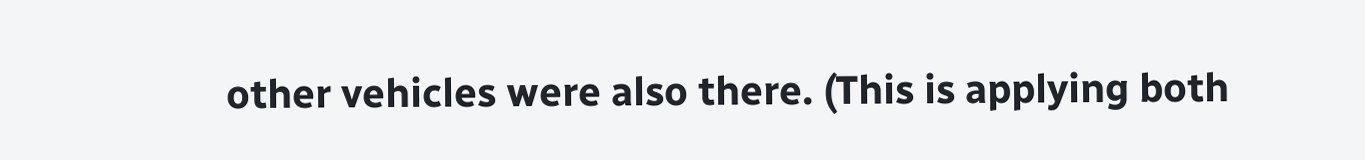other vehicles were also there. (This is applying both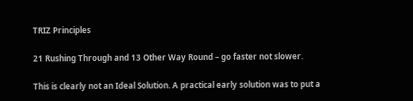TRIZ Principles

21 Rushing Through and 13 Other Way Round – go faster not slower.

This is clearly not an Ideal Solution. A practical early solution was to put a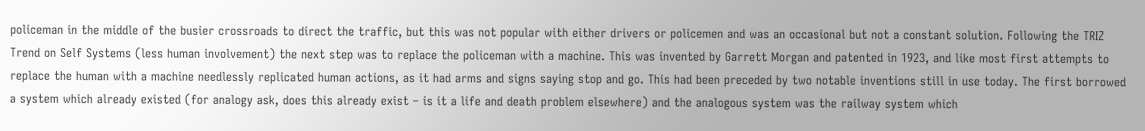policeman in the middle of the busier crossroads to direct the traffic, but this was not popular with either drivers or policemen and was an occasional but not a constant solution. Following the TRIZ Trend on Self Systems (less human involvement) the next step was to replace the policeman with a machine. This was invented by Garrett Morgan and patented in 1923, and like most first attempts to replace the human with a machine needlessly replicated human actions, as it had arms and signs saying stop and go. This had been preceded by two notable inventions still in use today. The first borrowed a system which already existed (for analogy ask, does this already exist – is it a life and death problem elsewhere) and the analogous system was the railway system which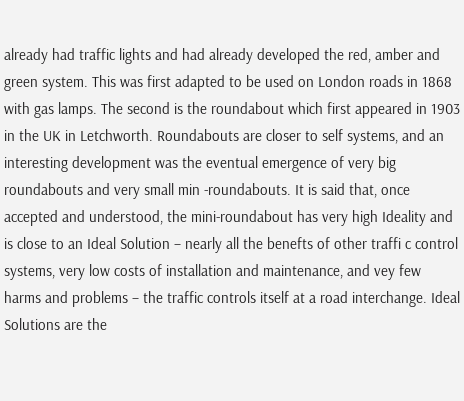already had traffic lights and had already developed the red, amber and green system. This was first adapted to be used on London roads in 1868 with gas lamps. The second is the roundabout which first appeared in 1903 in the UK in Letchworth. Roundabouts are closer to self systems, and an interesting development was the eventual emergence of very big roundabouts and very small min -roundabouts. It is said that, once accepted and understood, the mini-roundabout has very high Ideality and is close to an Ideal Solution – nearly all the benefts of other traffi c control systems, very low costs of installation and maintenance, and vey few harms and problems – the traffic controls itself at a road interchange. Ideal Solutions are the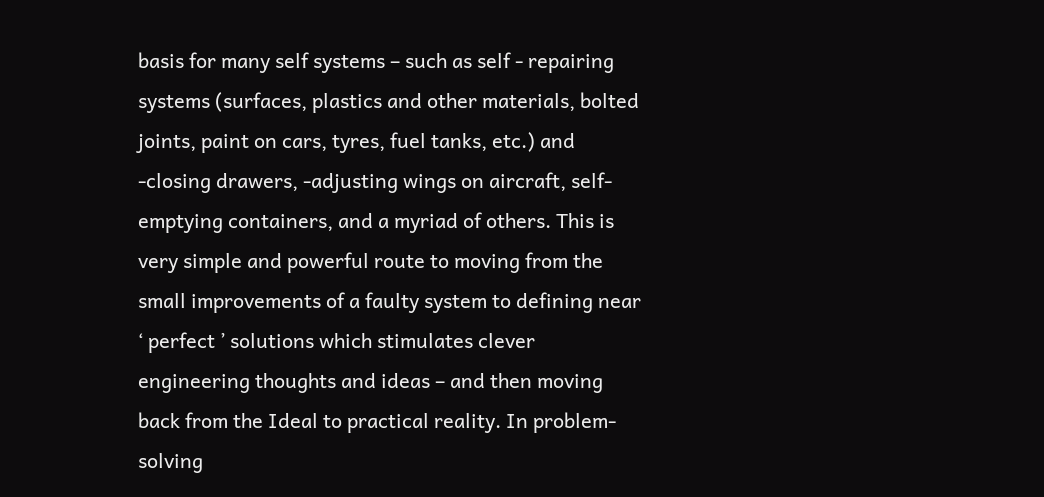basis for many self systems – such as self - repairing systems (surfaces, plastics and other materials, bolted joints, paint on cars, tyres, fuel tanks, etc.) and -closing drawers, -adjusting wings on aircraft, self-emptying containers, and a myriad of others. This is very simple and powerful route to moving from the small improvements of a faulty system to defining near ‘ perfect ’ solutions which stimulates clever engineering thoughts and ideas – and then moving back from the Ideal to practical reality. In problem-solving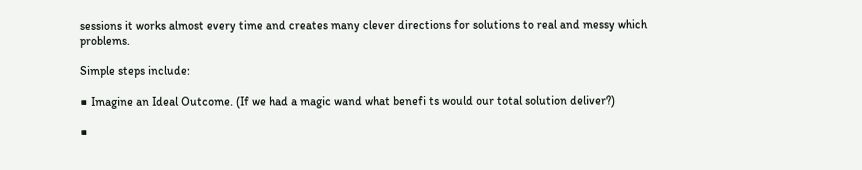sessions it works almost every time and creates many clever directions for solutions to real and messy which problems.

Simple steps include:

■ Imagine an Ideal Outcome. (If we had a magic wand what benefi ts would our total solution deliver?)

■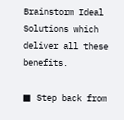Brainstorm Ideal Solutions which deliver all these benefits.

■ Step back from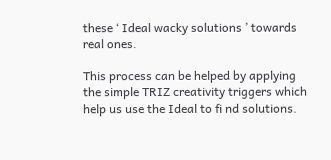these ‘ Ideal wacky solutions ’ towards real ones.

This process can be helped by applying the simple TRIZ creativity triggers which help us use the Ideal to fi nd solutions.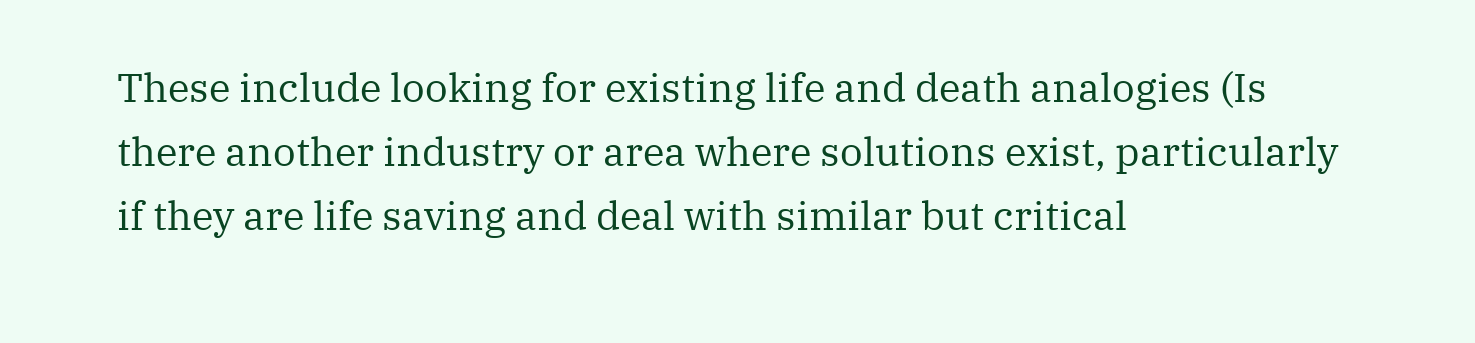These include looking for existing life and death analogies (Is there another industry or area where solutions exist, particularly if they are life saving and deal with similar but critical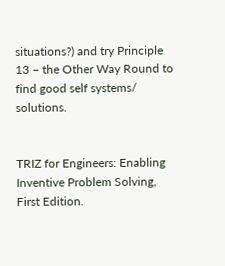situations?) and try Principle 13 – the Other Way Round to find good self systems/ solutions.


TRIZ for Engineers: Enabling Inventive Problem Solving, First Edition.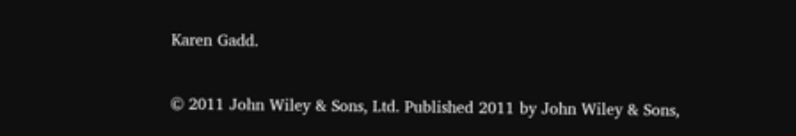Karen Gadd.

© 2011 John Wiley & Sons, Ltd. Published 2011 by John Wiley & Sons,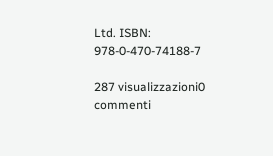Ltd. ISBN: 978-0-470-74188-7

287 visualizzazioni0 commenti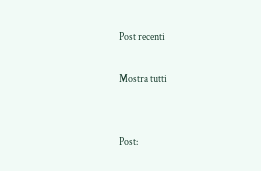Post recenti

Mostra tutti


Post: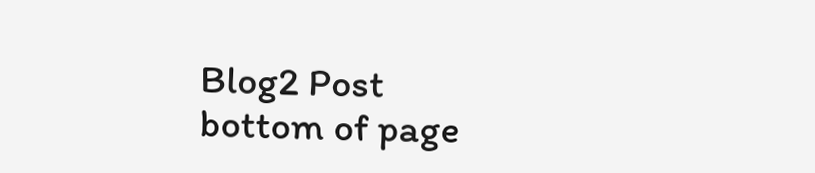Blog2 Post
bottom of page